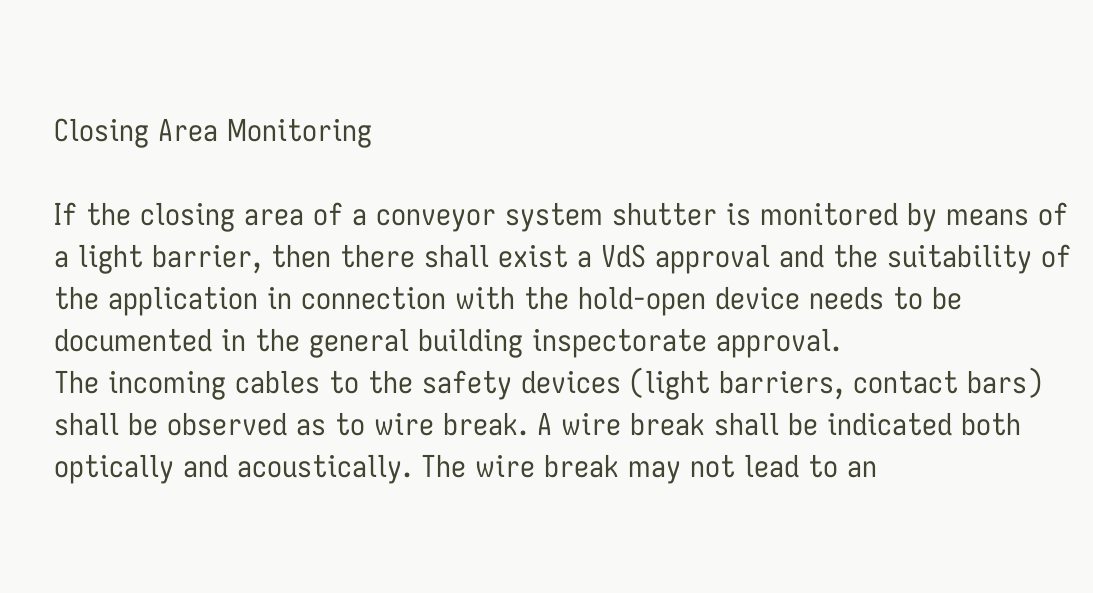Closing Area Monitoring

If the closing area of a conveyor system shutter is monitored by means of a light barrier, then there shall exist a VdS approval and the suitability of the application in connection with the hold-open device needs to be documented in the general building inspectorate approval.
The incoming cables to the safety devices (light barriers, contact bars) shall be observed as to wire break. A wire break shall be indicated both optically and acoustically. The wire break may not lead to an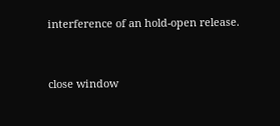interference of an hold-open release.



close window